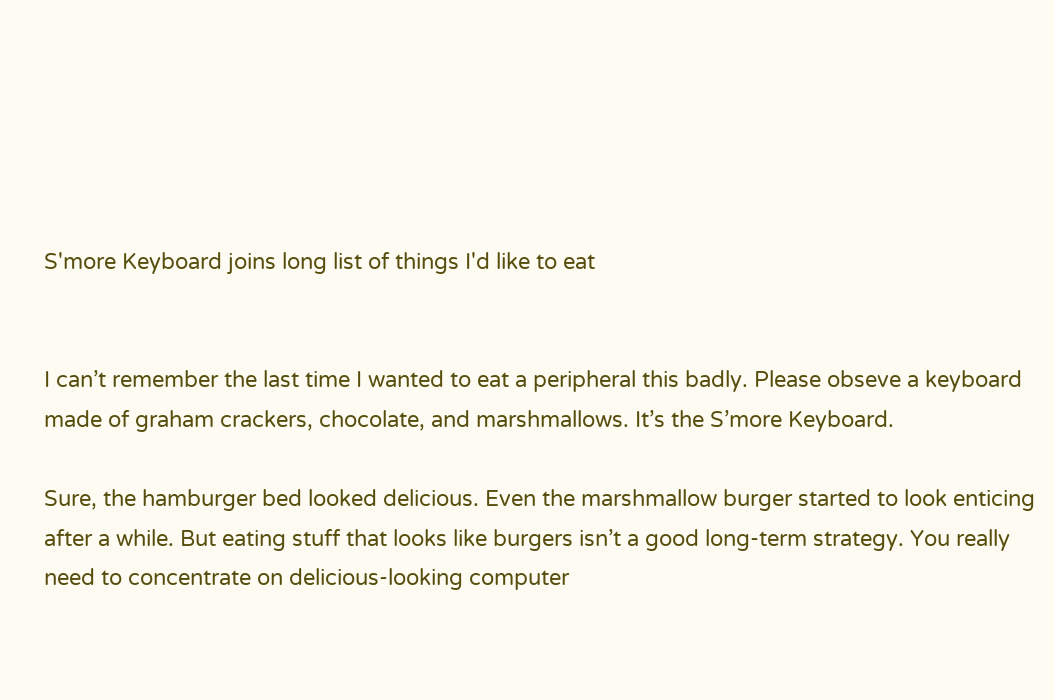S'more Keyboard joins long list of things I'd like to eat


I can’t remember the last time I wanted to eat a peripheral this badly. Please obseve a keyboard made of graham crackers, chocolate, and marshmallows. It’s the S’more Keyboard.

Sure, the hamburger bed looked delicious. Even the marshmallow burger started to look enticing after a while. But eating stuff that looks like burgers isn’t a good long-term strategy. You really need to concentrate on delicious-looking computer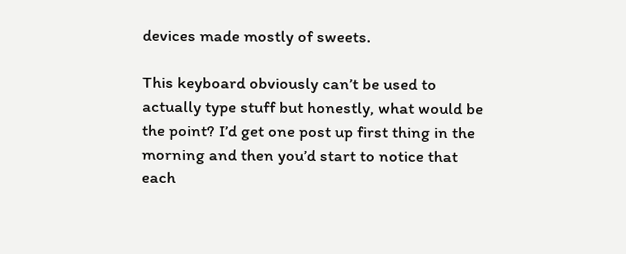devices made mostly of sweets.

This keyboard obviously can’t be used to actually type stuff but honestly, what would be the point? I’d get one post up first thing in the morning and then you’d start to notice that each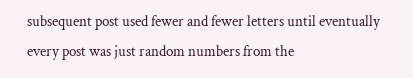subsequent post used fewer and fewer letters until eventually every post was just random numbers from the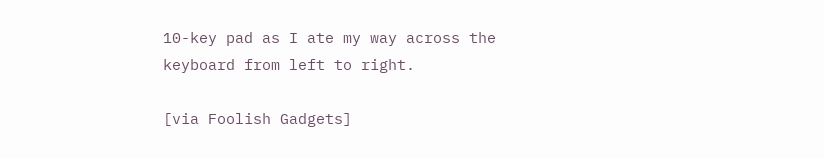10-key pad as I ate my way across the keyboard from left to right.

[via Foolish Gadgets]